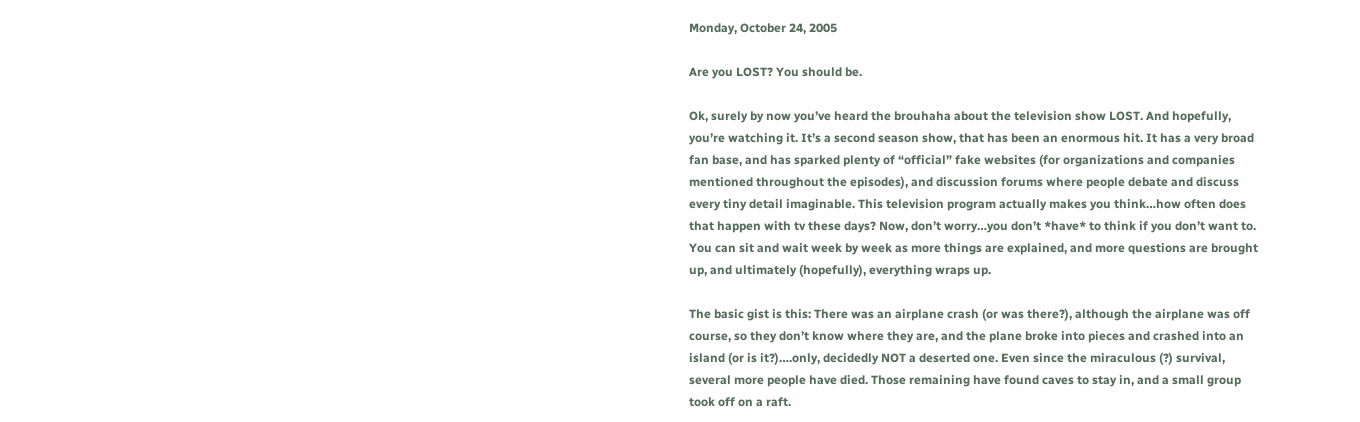Monday, October 24, 2005

Are you LOST? You should be.

Ok, surely by now you’ve heard the brouhaha about the television show LOST. And hopefully, you’re watching it. It’s a second season show, that has been an enormous hit. It has a very broad fan base, and has sparked plenty of “official” fake websites (for organizations and companies mentioned throughout the episodes), and discussion forums where people debate and discuss every tiny detail imaginable. This television program actually makes you think…how often does that happen with tv these days? Now, don’t worry…you don’t *have* to think if you don’t want to. You can sit and wait week by week as more things are explained, and more questions are brought up, and ultimately (hopefully), everything wraps up.

The basic gist is this: There was an airplane crash (or was there?), although the airplane was off course, so they don’t know where they are, and the plane broke into pieces and crashed into an island (or is it?)….only, decidedly NOT a deserted one. Even since the miraculous (?) survival, several more people have died. Those remaining have found caves to stay in, and a small group took off on a raft.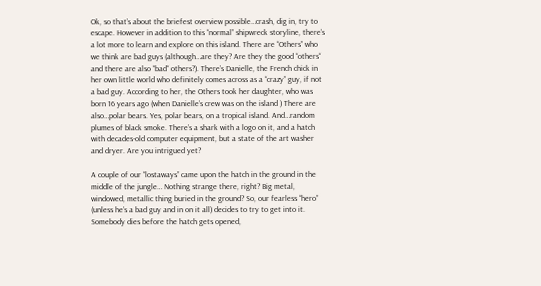Ok, so that’s about the briefest overview possible…crash, dig in, try to escape. However in addition to this “normal” shipwreck storyline, there’s a lot more to learn and explore on this island. There are “Others” who we think are bad guys (although…are they? Are they the good “others“ and there are also “bad“ others?). There’s Danielle, the French chick in her own little world who definitely comes across as a “crazy” guy, if not a bad guy. According to her, the Others took her daughter, who was born 16 years ago (when Danielle’s crew was on the island ) There are also…polar bears. Yes, polar bears, on a tropical island. And…random plumes of black smoke. There’s a shark with a logo on it, and a hatch with decades-old computer equipment, but a state of the art washer and dryer. Are you intrigued yet?

A couple of our “lostaways” came upon the hatch in the ground in the middle of the jungle… Nothing strange there, right? Big metal, windowed, metallic thing buried in the ground? So, our fearless “hero” (unless he’s a bad guy and in on it all) decides to try to get into it. Somebody dies before the hatch gets opened,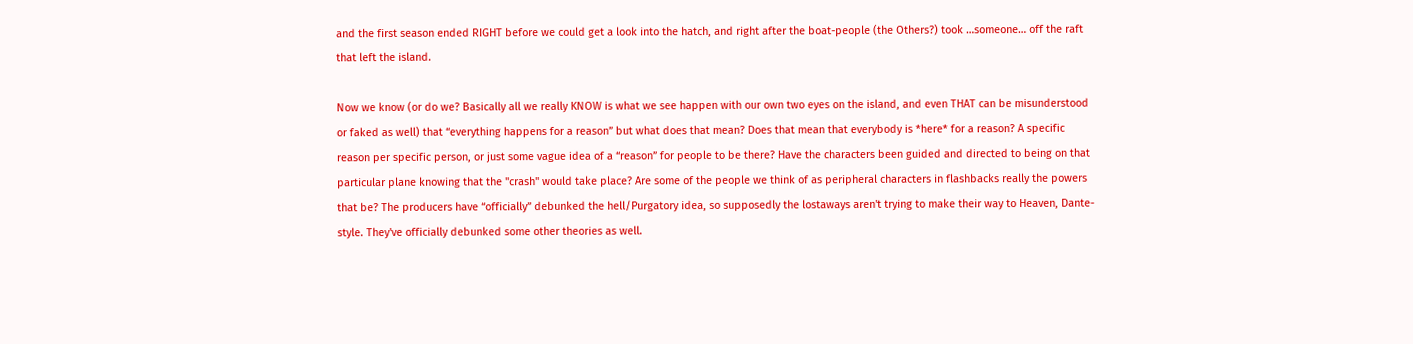and the first season ended RIGHT before we could get a look into the hatch, and right after the boat-people (the Others?) took …someone… off the raft that left the island.

Now we know (or do we? Basically all we really KNOW is what we see happen with our own two eyes on the island, and even THAT can be misunderstood or faked as well) that “everything happens for a reason” but what does that mean? Does that mean that everybody is *here* for a reason? A specific reason per specific person, or just some vague idea of a “reason” for people to be there? Have the characters been guided and directed to being on that particular plane knowing that the "crash" would take place? Are some of the people we think of as peripheral characters in flashbacks really the powers that be? The producers have “officially” debunked the hell/Purgatory idea, so supposedly the lostaways aren't trying to make their way to Heaven, Dante-style. They've officially debunked some other theories as well.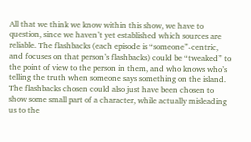All that we think we know within this show, we have to question, since we haven’t yet established which sources are reliable. The flashbacks (each episode is “someone”-centric, and focuses on that person’s flashbacks) could be “tweaked” to the point of view to the person in them, and who knows who’s telling the truth when someone says something on the island. The flashbacks chosen could also just have been chosen to show some small part of a character, while actually misleading us to the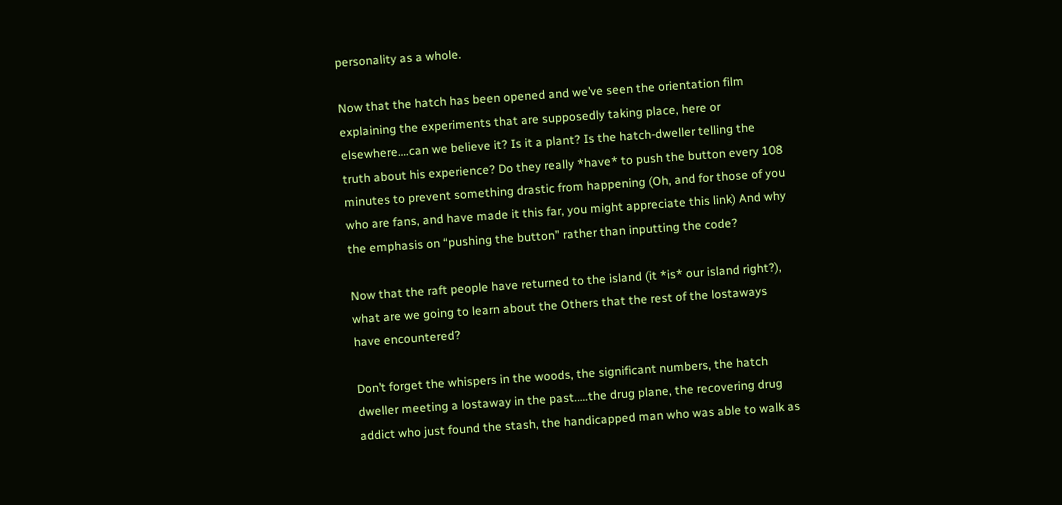personality as a whole.

Now that the hatch has been opened and we’ve seen the orientation film explaining the experiments that are supposedly taking place, here or elsewhere….can we believe it? Is it a plant? Is the hatch-dweller telling the truth about his experience? Do they really *have* to push the button every 108 minutes to prevent something drastic from happening (Oh, and for those of you who are fans, and have made it this far, you might appreciate this link) And why the emphasis on “pushing the button” rather than inputting the code?

Now that the raft people have returned to the island (it *is* our island right?), what are we going to learn about the Others that the rest of the lostaways have encountered?

Don’t forget the whispers in the woods, the significant numbers, the hatch dweller meeting a lostaway in the past.….the drug plane, the recovering drug addict who just found the stash, the handicapped man who was able to walk as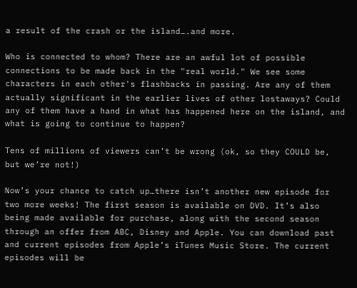a result of the crash or the island….and more.

Who is connected to whom? There are an awful lot of possible connections to be made back in the "real world." We see some characters in each other's flashbacks in passing. Are any of them actually significant in the earlier lives of other lostaways? Could any of them have a hand in what has happened here on the island, and what is going to continue to happen?

Tens of millions of viewers can’t be wrong (ok, so they COULD be, but we’re not!)

Now’s your chance to catch up…there isn’t another new episode for two more weeks! The first season is available on DVD. It’s also being made available for purchase, along with the second season through an offer from ABC, Disney and Apple. You can download past and current episodes from Apple’s iTunes Music Store. The current episodes will be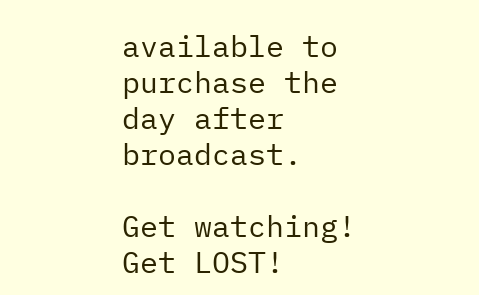available to purchase the day after broadcast.

Get watching! Get LOST!